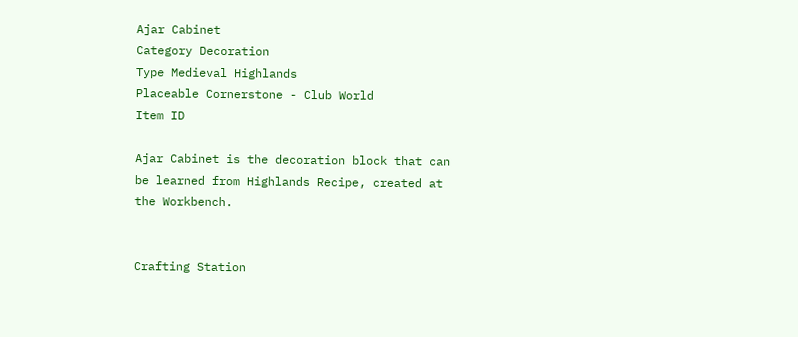Ajar Cabinet
Category Decoration
Type Medieval Highlands
Placeable Cornerstone - Club World
Item ID

Ajar Cabinet is the decoration block that can be learned from Highlands Recipe, created at the Workbench.


Crafting Station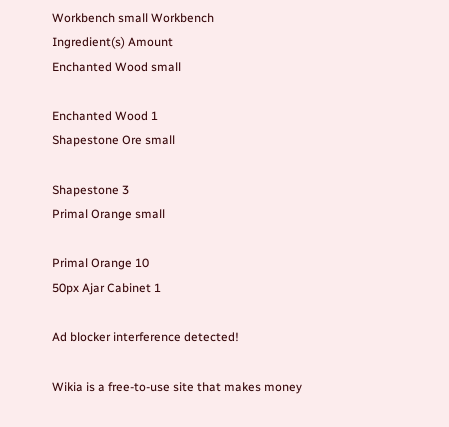Workbench small Workbench
Ingredient(s) Amount
Enchanted Wood small

Enchanted Wood 1
Shapestone Ore small

Shapestone 3
Primal Orange small

Primal Orange 10
50px Ajar Cabinet 1

Ad blocker interference detected!

Wikia is a free-to-use site that makes money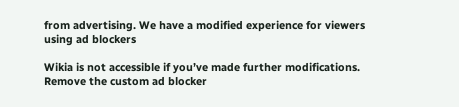from advertising. We have a modified experience for viewers using ad blockers

Wikia is not accessible if you’ve made further modifications. Remove the custom ad blocker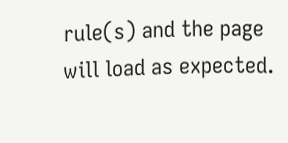rule(s) and the page will load as expected.